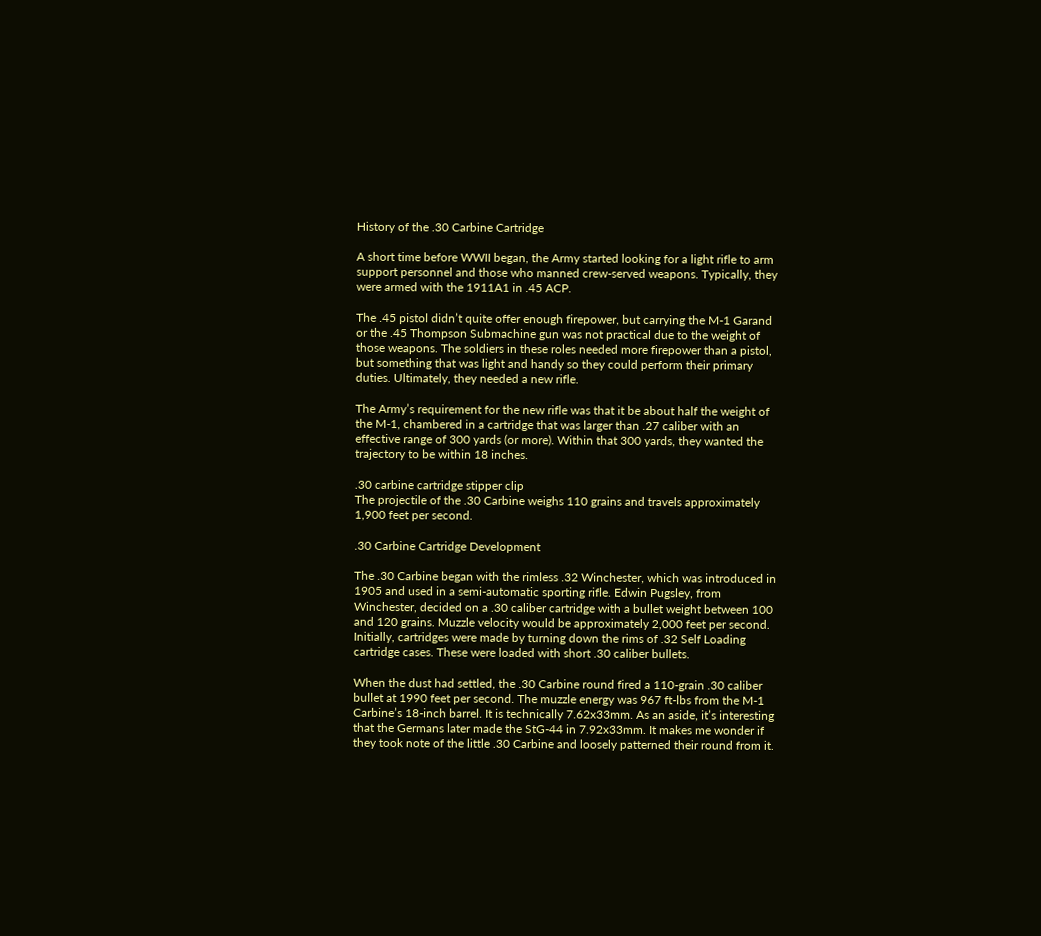History of the .30 Carbine Cartridge

A short time before WWII began, the Army started looking for a light rifle to arm support personnel and those who manned crew-served weapons. Typically, they were armed with the 1911A1 in .45 ACP.

The .45 pistol didn’t quite offer enough firepower, but carrying the M-1 Garand or the .45 Thompson Submachine gun was not practical due to the weight of those weapons. The soldiers in these roles needed more firepower than a pistol, but something that was light and handy so they could perform their primary duties. Ultimately, they needed a new rifle.

The Army’s requirement for the new rifle was that it be about half the weight of the M-1, chambered in a cartridge that was larger than .27 caliber with an effective range of 300 yards (or more). Within that 300 yards, they wanted the trajectory to be within 18 inches.

.30 carbine cartridge stipper clip
The projectile of the .30 Carbine weighs 110 grains and travels approximately 1,900 feet per second.

.30 Carbine Cartridge Development

The .30 Carbine began with the rimless .32 Winchester, which was introduced in 1905 and used in a semi-automatic sporting rifle. Edwin Pugsley, from Winchester, decided on a .30 caliber cartridge with a bullet weight between 100 and 120 grains. Muzzle velocity would be approximately 2,000 feet per second. Initially, cartridges were made by turning down the rims of .32 Self Loading cartridge cases. These were loaded with short .30 caliber bullets.

When the dust had settled, the .30 Carbine round fired a 110-grain .30 caliber bullet at 1990 feet per second. The muzzle energy was 967 ft-lbs from the M-1 Carbine’s 18-inch barrel. It is technically 7.62x33mm. As an aside, it’s interesting that the Germans later made the StG-44 in 7.92x33mm. It makes me wonder if they took note of the little .30 Carbine and loosely patterned their round from it.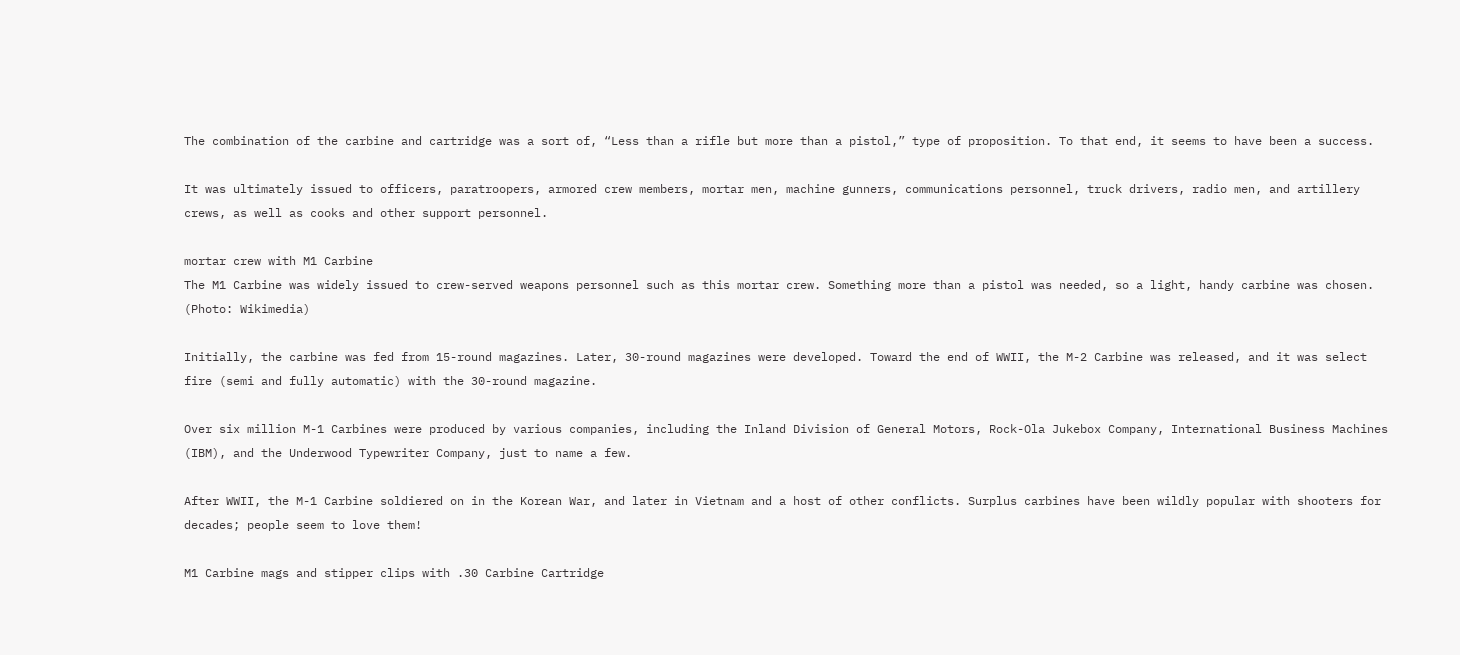The combination of the carbine and cartridge was a sort of, “Less than a rifle but more than a pistol,” type of proposition. To that end, it seems to have been a success.

It was ultimately issued to officers, paratroopers, armored crew members, mortar men, machine gunners, communications personnel, truck drivers, radio men, and artillery crews, as well as cooks and other support personnel.

mortar crew with M1 Carbine
The M1 Carbine was widely issued to crew-served weapons personnel such as this mortar crew. Something more than a pistol was needed, so a light, handy carbine was chosen. (Photo: Wikimedia)

Initially, the carbine was fed from 15-round magazines. Later, 30-round magazines were developed. Toward the end of WWII, the M-2 Carbine was released, and it was select fire (semi and fully automatic) with the 30-round magazine.

Over six million M-1 Carbines were produced by various companies, including the Inland Division of General Motors, Rock-Ola Jukebox Company, International Business Machines (IBM), and the Underwood Typewriter Company, just to name a few.

After WWII, the M-1 Carbine soldiered on in the Korean War, and later in Vietnam and a host of other conflicts. Surplus carbines have been wildly popular with shooters for decades; people seem to love them!

M1 Carbine mags and stipper clips with .30 Carbine Cartridge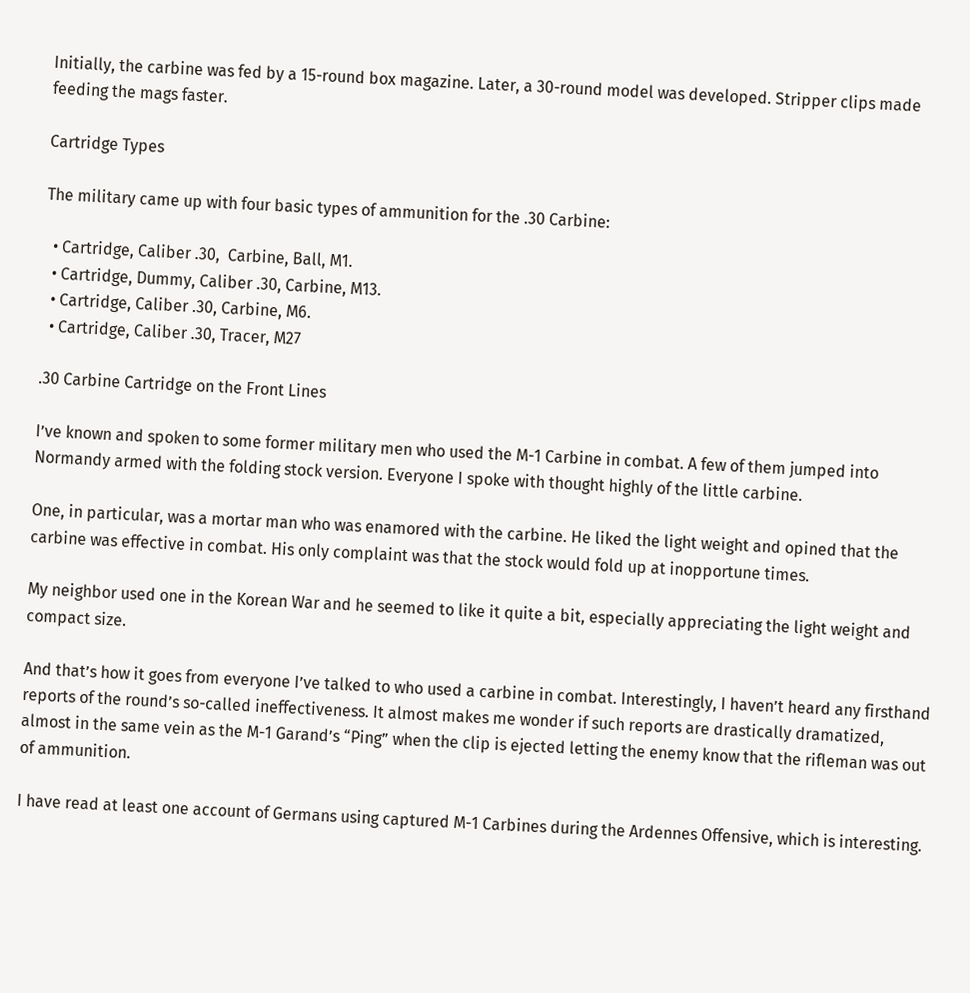Initially, the carbine was fed by a 15-round box magazine. Later, a 30-round model was developed. Stripper clips made feeding the mags faster.

Cartridge Types

The military came up with four basic types of ammunition for the .30 Carbine:

  • Cartridge, Caliber .30,  Carbine, Ball, M1.
  • Cartridge, Dummy, Caliber .30, Carbine, M13.
  • Cartridge, Caliber .30, Carbine, M6.
  • Cartridge, Caliber .30, Tracer, M27

.30 Carbine Cartridge on the Front Lines

I’ve known and spoken to some former military men who used the M-1 Carbine in combat. A few of them jumped into Normandy armed with the folding stock version. Everyone I spoke with thought highly of the little carbine.

One, in particular, was a mortar man who was enamored with the carbine. He liked the light weight and opined that the carbine was effective in combat. His only complaint was that the stock would fold up at inopportune times.

My neighbor used one in the Korean War and he seemed to like it quite a bit, especially appreciating the light weight and compact size.

And that’s how it goes from everyone I’ve talked to who used a carbine in combat. Interestingly, I haven’t heard any firsthand reports of the round’s so-called ineffectiveness. It almost makes me wonder if such reports are drastically dramatized, almost in the same vein as the M-1 Garand’s “Ping” when the clip is ejected letting the enemy know that the rifleman was out of ammunition.

I have read at least one account of Germans using captured M-1 Carbines during the Ardennes Offensive, which is interesting.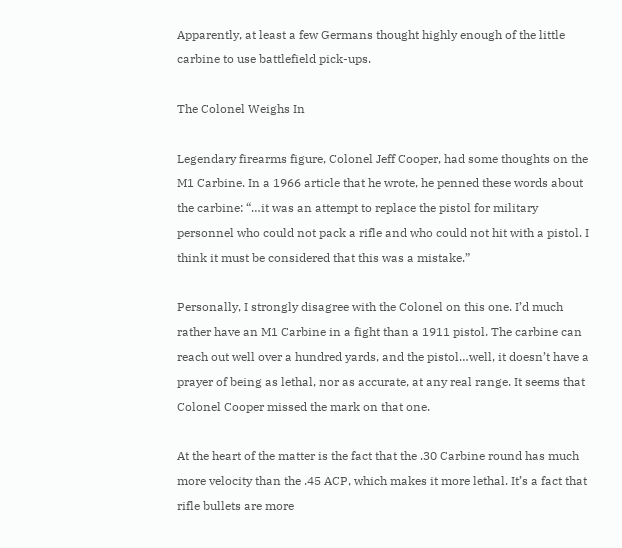Apparently, at least a few Germans thought highly enough of the little carbine to use battlefield pick-ups.

The Colonel Weighs In

Legendary firearms figure, Colonel Jeff Cooper, had some thoughts on the M1 Carbine. In a 1966 article that he wrote, he penned these words about the carbine: “…it was an attempt to replace the pistol for military personnel who could not pack a rifle and who could not hit with a pistol. I think it must be considered that this was a mistake.”

Personally, I strongly disagree with the Colonel on this one. I’d much rather have an M1 Carbine in a fight than a 1911 pistol. The carbine can reach out well over a hundred yards, and the pistol…well, it doesn’t have a prayer of being as lethal, nor as accurate, at any real range. It seems that Colonel Cooper missed the mark on that one.

At the heart of the matter is the fact that the .30 Carbine round has much more velocity than the .45 ACP, which makes it more lethal. It’s a fact that rifle bullets are more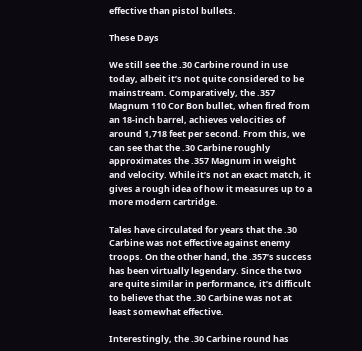effective than pistol bullets.

These Days

We still see the .30 Carbine round in use today, albeit it’s not quite considered to be mainstream. Comparatively, the .357 Magnum 110 Cor Bon bullet, when fired from an 18-inch barrel, achieves velocities of around 1,718 feet per second. From this, we can see that the .30 Carbine roughly approximates the .357 Magnum in weight and velocity. While it’s not an exact match, it gives a rough idea of how it measures up to a more modern cartridge.

Tales have circulated for years that the .30 Carbine was not effective against enemy troops. On the other hand, the .357’s success has been virtually legendary. Since the two are quite similar in performance, it’s difficult to believe that the .30 Carbine was not at least somewhat effective.

Interestingly, the .30 Carbine round has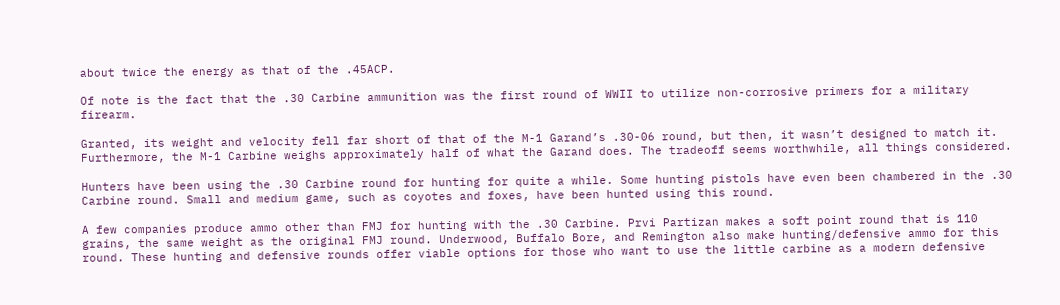about twice the energy as that of the .45ACP.

Of note is the fact that the .30 Carbine ammunition was the first round of WWII to utilize non-corrosive primers for a military firearm.

Granted, its weight and velocity fell far short of that of the M-1 Garand’s .30-06 round, but then, it wasn’t designed to match it. Furthermore, the M-1 Carbine weighs approximately half of what the Garand does. The tradeoff seems worthwhile, all things considered.

Hunters have been using the .30 Carbine round for hunting for quite a while. Some hunting pistols have even been chambered in the .30 Carbine round. Small and medium game, such as coyotes and foxes, have been hunted using this round.

A few companies produce ammo other than FMJ for hunting with the .30 Carbine. Prvi Partizan makes a soft point round that is 110 grains, the same weight as the original FMJ round. Underwood, Buffalo Bore, and Remington also make hunting/defensive ammo for this round. These hunting and defensive rounds offer viable options for those who want to use the little carbine as a modern defensive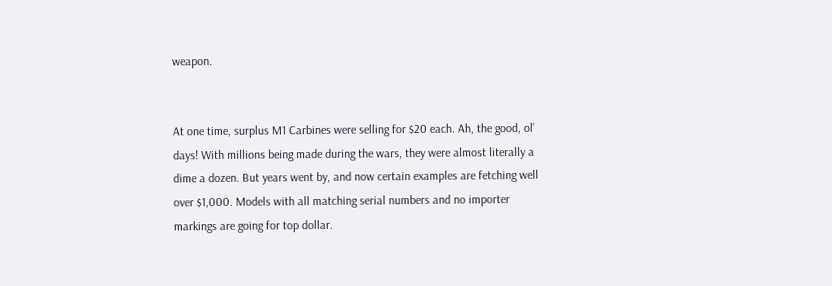weapon.


At one time, surplus M1 Carbines were selling for $20 each. Ah, the good, ol’ days! With millions being made during the wars, they were almost literally a dime a dozen. But years went by, and now certain examples are fetching well over $1,000. Models with all matching serial numbers and no importer markings are going for top dollar.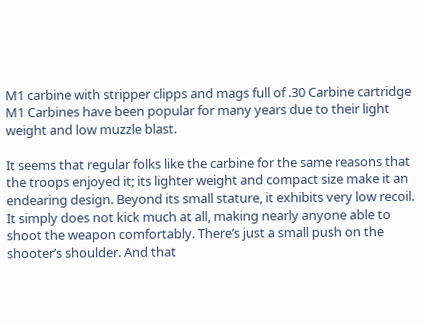M1 carbine with stripper clipps and mags full of .30 Carbine cartridge
M1 Carbines have been popular for many years due to their light weight and low muzzle blast.

It seems that regular folks like the carbine for the same reasons that the troops enjoyed it; its lighter weight and compact size make it an endearing design. Beyond its small stature, it exhibits very low recoil. It simply does not kick much at all, making nearly anyone able to shoot the weapon comfortably. There’s just a small push on the shooter’s shoulder. And that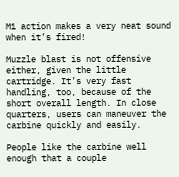M1 action makes a very neat sound when it’s fired!

Muzzle blast is not offensive either, given the little cartridge. It’s very fast handling, too, because of the short overall length. In close quarters, users can maneuver the carbine quickly and easily.

People like the carbine well enough that a couple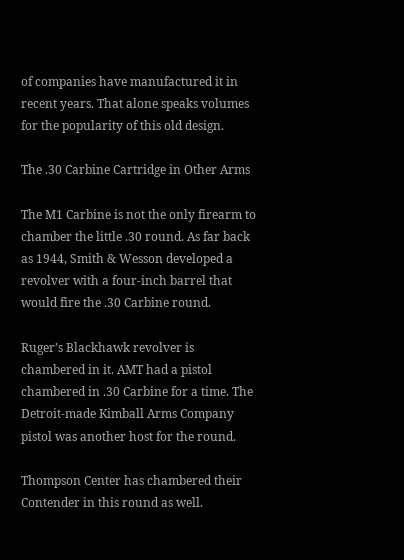of companies have manufactured it in recent years. That alone speaks volumes for the popularity of this old design.

The .30 Carbine Cartridge in Other Arms

The M1 Carbine is not the only firearm to chamber the little .30 round. As far back as 1944, Smith & Wesson developed a revolver with a four-inch barrel that would fire the .30 Carbine round.

Ruger’s Blackhawk revolver is chambered in it. AMT had a pistol chambered in .30 Carbine for a time. The Detroit-made Kimball Arms Company pistol was another host for the round.

Thompson Center has chambered their Contender in this round as well.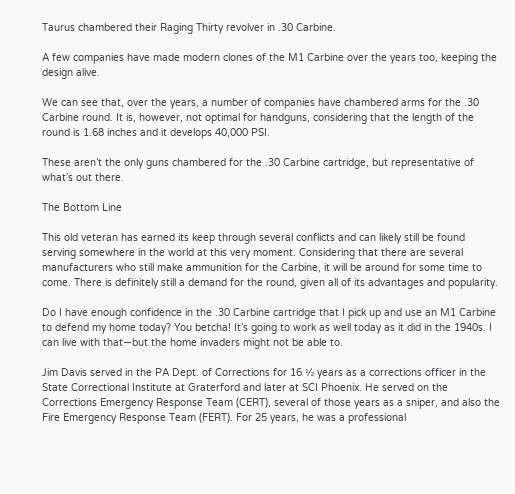Taurus chambered their Raging Thirty revolver in .30 Carbine.

A few companies have made modern clones of the M1 Carbine over the years too, keeping the design alive.

We can see that, over the years, a number of companies have chambered arms for the .30 Carbine round. It is, however, not optimal for handguns, considering that the length of the round is 1.68 inches and it develops 40,000 PSI.

These aren’t the only guns chambered for the .30 Carbine cartridge, but representative of what’s out there.

The Bottom Line

This old veteran has earned its keep through several conflicts and can likely still be found serving somewhere in the world at this very moment. Considering that there are several manufacturers who still make ammunition for the Carbine, it will be around for some time to come. There is definitely still a demand for the round, given all of its advantages and popularity.

Do I have enough confidence in the .30 Carbine cartridge that I pick up and use an M1 Carbine to defend my home today? You betcha! It’s going to work as well today as it did in the 1940s. I can live with that—but the home invaders might not be able to.

Jim Davis served in the PA Dept. of Corrections for 16 ½ years as a corrections officer in the State Correctional Institute at Graterford and later at SCI Phoenix. He served on the Corrections Emergency Response Team (CERT), several of those years as a sniper, and also the Fire Emergency Response Team (FERT). For 25 years, he was a professional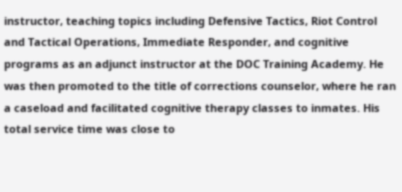instructor, teaching topics including Defensive Tactics, Riot Control and Tactical Operations, Immediate Responder, and cognitive programs as an adjunct instructor at the DOC Training Academy. He was then promoted to the title of corrections counselor, where he ran a caseload and facilitated cognitive therapy classes to inmates. His total service time was close to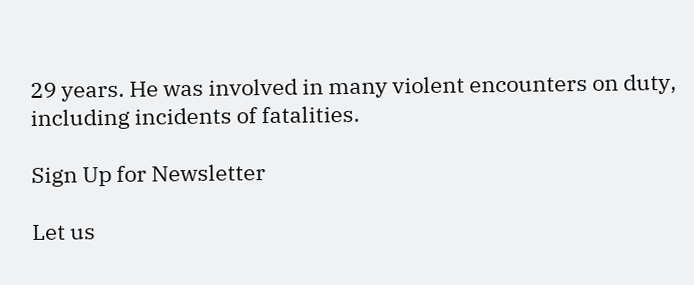29 years. He was involved in many violent encounters on duty, including incidents of fatalities.

Sign Up for Newsletter

Let us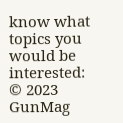know what topics you would be interested:
© 2023 GunMag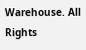Warehouse. All Rights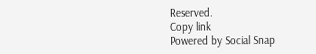Reserved.
Copy link
Powered by Social Snap